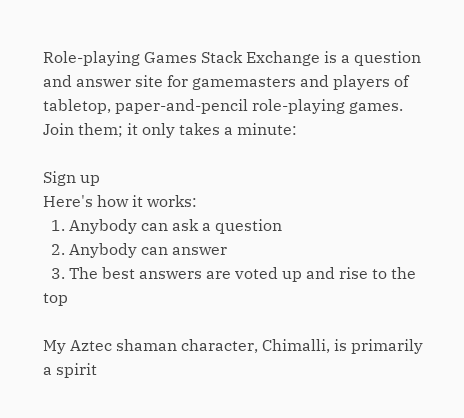Role-playing Games Stack Exchange is a question and answer site for gamemasters and players of tabletop, paper-and-pencil role-playing games. Join them; it only takes a minute:

Sign up
Here's how it works:
  1. Anybody can ask a question
  2. Anybody can answer
  3. The best answers are voted up and rise to the top

My Aztec shaman character, Chimalli, is primarily a spirit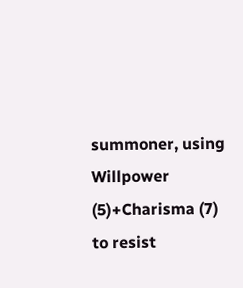summoner, using Willpower (5)+Charisma (7) to resist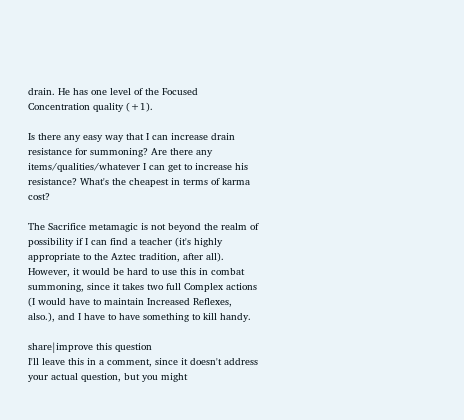drain. He has one level of the Focused Concentration quality (+1).

Is there any easy way that I can increase drain resistance for summoning? Are there any items/qualities/whatever I can get to increase his resistance? What's the cheapest in terms of karma cost?

The Sacrifice metamagic is not beyond the realm of possibility if I can find a teacher (it's highly appropriate to the Aztec tradition, after all). However, it would be hard to use this in combat summoning, since it takes two full Complex actions (I would have to maintain Increased Reflexes, also.), and I have to have something to kill handy.

share|improve this question
I'll leave this in a comment, since it doesn't address your actual question, but you might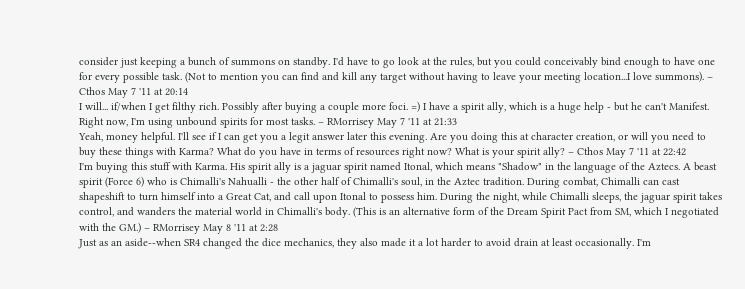consider just keeping a bunch of summons on standby. I'd have to go look at the rules, but you could conceivably bind enough to have one for every possible task. (Not to mention you can find and kill any target without having to leave your meeting location...I love summons). – Cthos May 7 '11 at 20:14
I will... if/when I get filthy rich. Possibly after buying a couple more foci. =) I have a spirit ally, which is a huge help - but he can't Manifest. Right now, I'm using unbound spirits for most tasks. – RMorrisey May 7 '11 at 21:33
Yeah, money helpful. I'll see if I can get you a legit answer later this evening. Are you doing this at character creation, or will you need to buy these things with Karma? What do you have in terms of resources right now? What is your spirit ally? – Cthos May 7 '11 at 22:42
I'm buying this stuff with Karma. His spirit ally is a jaguar spirit named Itonal, which means "Shadow" in the language of the Aztecs. A beast spirit (Force 6) who is Chimalli's Nahualli - the other half of Chimalli's soul, in the Aztec tradition. During combat, Chimalli can cast shapeshift to turn himself into a Great Cat, and call upon Itonal to possess him. During the night, while Chimalli sleeps, the jaguar spirit takes control, and wanders the material world in Chimalli's body. (This is an alternative form of the Dream Spirit Pact from SM, which I negotiated with the GM.) – RMorrisey May 8 '11 at 2:28
Just as an aside--when SR4 changed the dice mechanics, they also made it a lot harder to avoid drain at least occasionally. I'm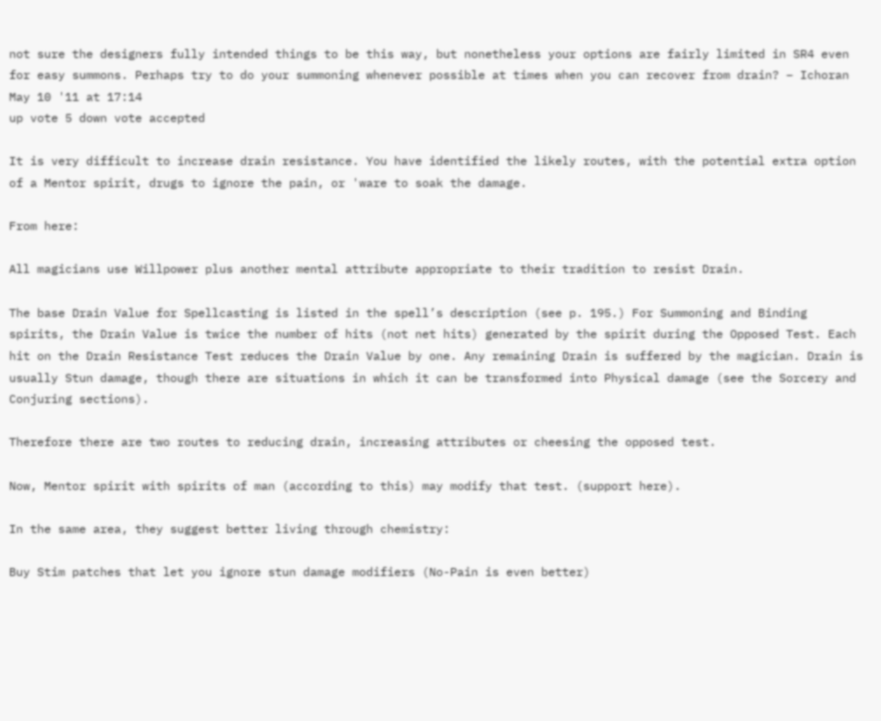not sure the designers fully intended things to be this way, but nonetheless your options are fairly limited in SR4 even for easy summons. Perhaps try to do your summoning whenever possible at times when you can recover from drain? – Ichoran May 10 '11 at 17:14
up vote 5 down vote accepted

It is very difficult to increase drain resistance. You have identified the likely routes, with the potential extra option of a Mentor spirit, drugs to ignore the pain, or 'ware to soak the damage.

From here:

All magicians use Willpower plus another mental attribute appropriate to their tradition to resist Drain.

The base Drain Value for Spellcasting is listed in the spell’s description (see p. 195.) For Summoning and Binding spirits, the Drain Value is twice the number of hits (not net hits) generated by the spirit during the Opposed Test. Each hit on the Drain Resistance Test reduces the Drain Value by one. Any remaining Drain is suffered by the magician. Drain is usually Stun damage, though there are situations in which it can be transformed into Physical damage (see the Sorcery and Conjuring sections).

Therefore there are two routes to reducing drain, increasing attributes or cheesing the opposed test.

Now, Mentor spirit with spirits of man (according to this) may modify that test. (support here).

In the same area, they suggest better living through chemistry:

Buy Stim patches that let you ignore stun damage modifiers (No-Pain is even better)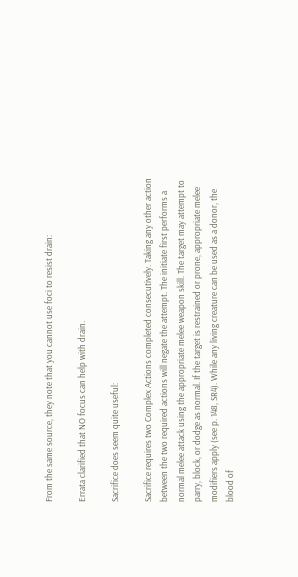From the same source, they note that you cannot use foci to resist drain:

Errata clarified that NO focus can help with drain.

Sacrifice does seem quite useful:

Sacrifice requires two Complex Actions completed consecutively. Taking any other action between the two required actions will negate the attempt. The initiate first performs a normal melee attack using the appropriate melee weapon skill. The target may attempt to parry, block, or dodge as normal. If the target is restrained or prone, appropriate melee modifiers apply (see p. 148, SR4). While any living creature can be used as a donor, the blood of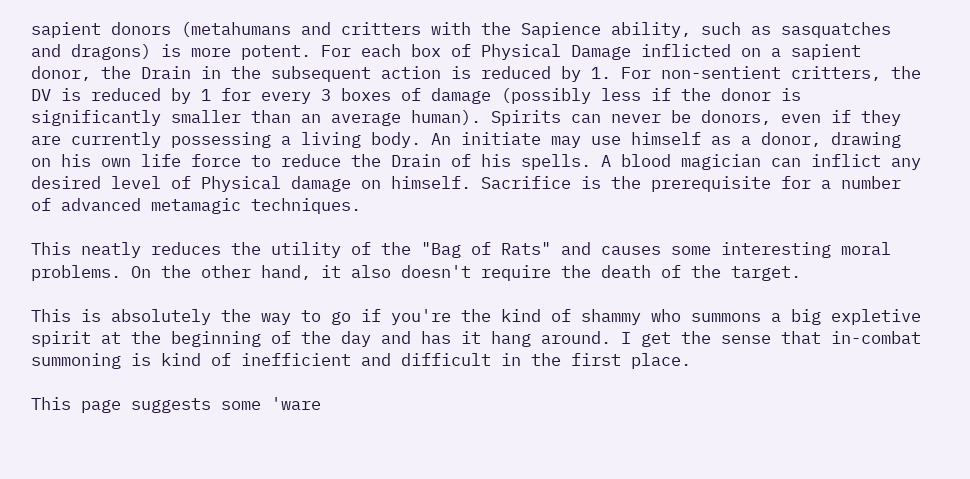sapient donors (metahumans and critters with the Sapience ability, such as sasquatches and dragons) is more potent. For each box of Physical Damage inflicted on a sapient donor, the Drain in the subsequent action is reduced by 1. For non-sentient critters, the DV is reduced by 1 for every 3 boxes of damage (possibly less if the donor is significantly smaller than an average human). Spirits can never be donors, even if they are currently possessing a living body. An initiate may use himself as a donor, drawing on his own life force to reduce the Drain of his spells. A blood magician can inflict any desired level of Physical damage on himself. Sacrifice is the prerequisite for a number of advanced metamagic techniques.

This neatly reduces the utility of the "Bag of Rats" and causes some interesting moral problems. On the other hand, it also doesn't require the death of the target.

This is absolutely the way to go if you're the kind of shammy who summons a big expletive spirit at the beginning of the day and has it hang around. I get the sense that in-combat summoning is kind of inefficient and difficult in the first place.

This page suggests some 'ware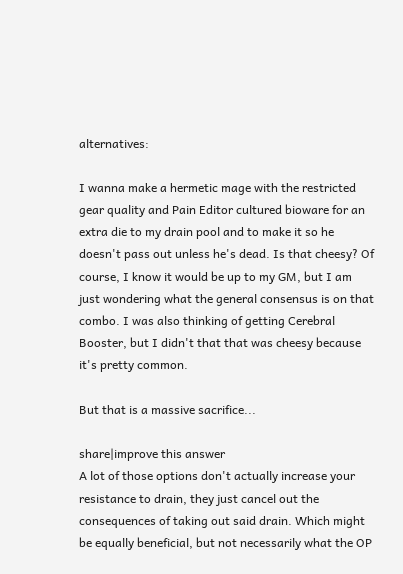alternatives:

I wanna make a hermetic mage with the restricted gear quality and Pain Editor cultured bioware for an extra die to my drain pool and to make it so he doesn't pass out unless he's dead. Is that cheesy? Of course, I know it would be up to my GM, but I am just wondering what the general consensus is on that combo. I was also thinking of getting Cerebral Booster, but I didn't that that was cheesy because it's pretty common.

But that is a massive sacrifice...

share|improve this answer
A lot of those options don't actually increase your resistance to drain, they just cancel out the consequences of taking out said drain. Which might be equally beneficial, but not necessarily what the OP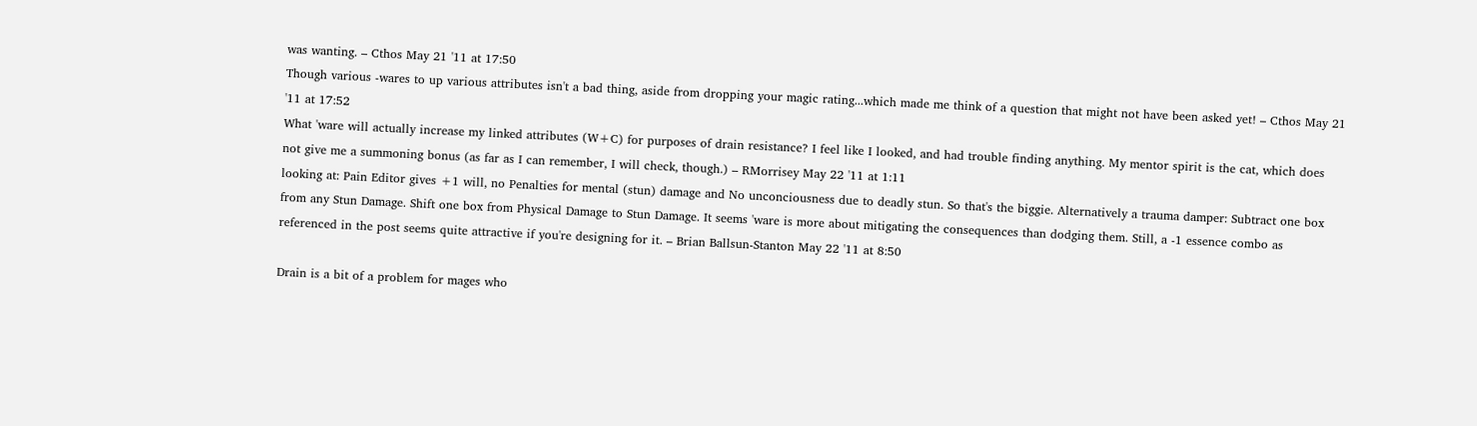was wanting. – Cthos May 21 '11 at 17:50
Though various -wares to up various attributes isn't a bad thing, aside from dropping your magic rating...which made me think of a question that might not have been asked yet! – Cthos May 21 '11 at 17:52
What 'ware will actually increase my linked attributes (W+C) for purposes of drain resistance? I feel like I looked, and had trouble finding anything. My mentor spirit is the cat, which does not give me a summoning bonus (as far as I can remember, I will check, though.) – RMorrisey May 22 '11 at 1:11
looking at: Pain Editor gives +1 will, no Penalties for mental (stun) damage and No unconciousness due to deadly stun. So that's the biggie. Alternatively a trauma damper: Subtract one box from any Stun Damage. Shift one box from Physical Damage to Stun Damage. It seems 'ware is more about mitigating the consequences than dodging them. Still, a -1 essence combo as referenced in the post seems quite attractive if you're designing for it. – Brian Ballsun-Stanton May 22 '11 at 8:50

Drain is a bit of a problem for mages who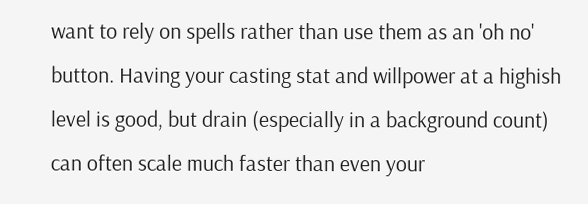want to rely on spells rather than use them as an 'oh no' button. Having your casting stat and willpower at a highish level is good, but drain (especially in a background count) can often scale much faster than even your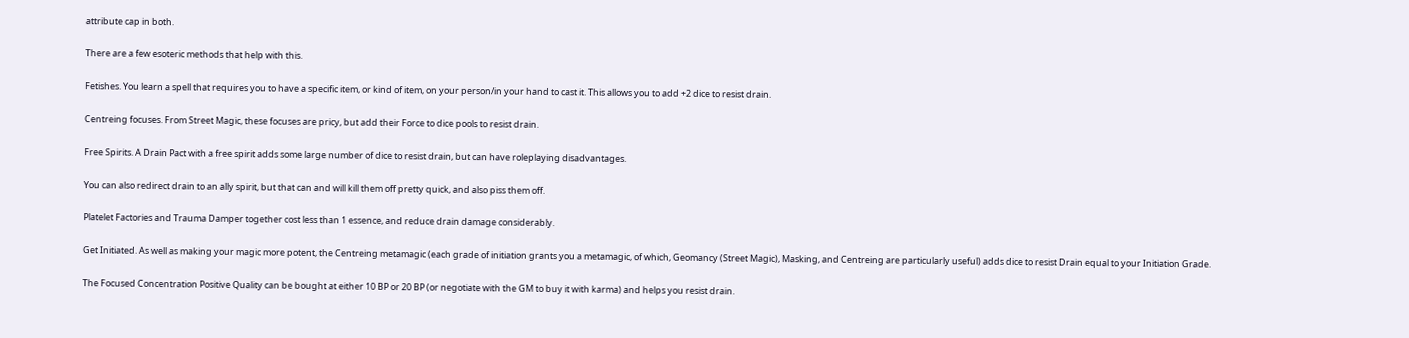attribute cap in both.

There are a few esoteric methods that help with this.

Fetishes. You learn a spell that requires you to have a specific item, or kind of item, on your person/in your hand to cast it. This allows you to add +2 dice to resist drain.

Centreing focuses. From Street Magic, these focuses are pricy, but add their Force to dice pools to resist drain.

Free Spirits. A Drain Pact with a free spirit adds some large number of dice to resist drain, but can have roleplaying disadvantages.

You can also redirect drain to an ally spirit, but that can and will kill them off pretty quick, and also piss them off.

Platelet Factories and Trauma Damper together cost less than 1 essence, and reduce drain damage considerably.

Get Initiated. As well as making your magic more potent, the Centreing metamagic (each grade of initiation grants you a metamagic, of which, Geomancy (Street Magic), Masking, and Centreing are particularly useful) adds dice to resist Drain equal to your Initiation Grade.

The Focused Concentration Positive Quality can be bought at either 10 BP or 20 BP (or negotiate with the GM to buy it with karma) and helps you resist drain.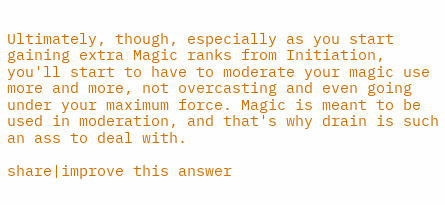Ultimately, though, especially as you start gaining extra Magic ranks from Initiation, you'll start to have to moderate your magic use more and more, not overcasting and even going under your maximum force. Magic is meant to be used in moderation, and that's why drain is such an ass to deal with.

share|improve this answer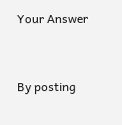Your Answer


By posting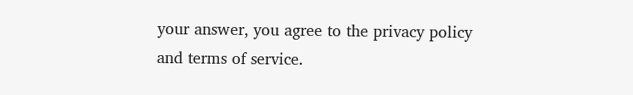your answer, you agree to the privacy policy and terms of service.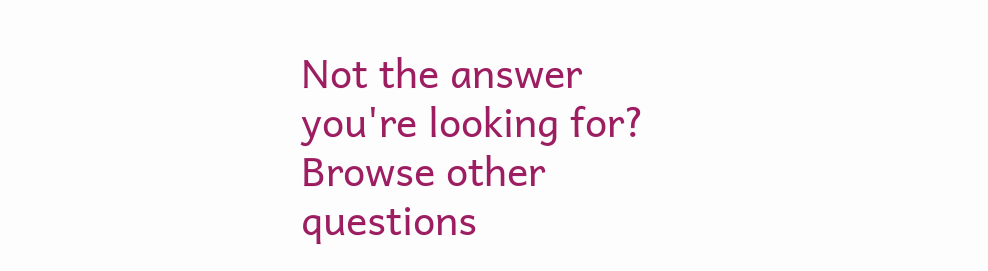Not the answer you're looking for? Browse other questions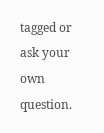tagged or ask your own question.